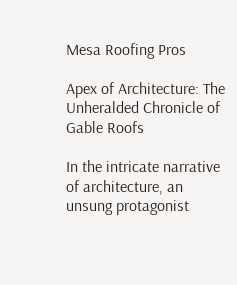Mesa Roofing Pros

Apex of Architecture: The Unheralded Chronicle of Gable Roofs

In the intricate narrative of architecture, an unsung protagonist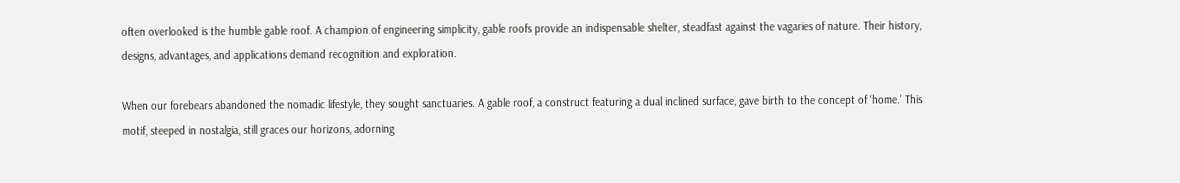often overlooked is the humble gable roof. A champion of engineering simplicity, gable roofs provide an indispensable shelter, steadfast against the vagaries of nature. Their history, designs, advantages, and applications demand recognition and exploration.

When our forebears abandoned the nomadic lifestyle, they sought sanctuaries. A gable roof, a construct featuring a dual inclined surface, gave birth to the concept of ‘home.’ This motif, steeped in nostalgia, still graces our horizons, adorning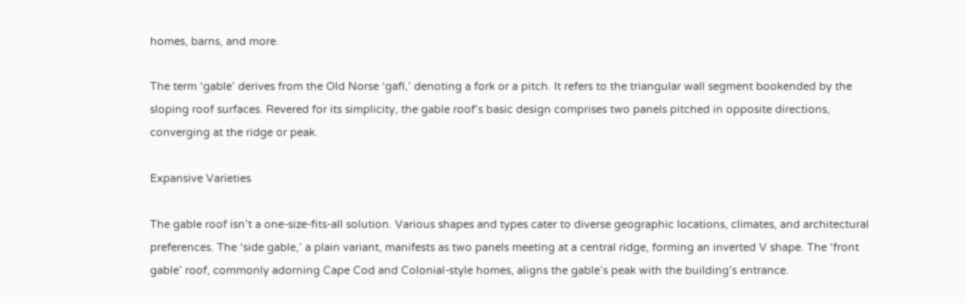homes, barns, and more.

The term ‘gable’ derives from the Old Norse ‘gafl,’ denoting a fork or a pitch. It refers to the triangular wall segment bookended by the sloping roof surfaces. Revered for its simplicity, the gable roof’s basic design comprises two panels pitched in opposite directions, converging at the ridge or peak.

Expansive Varieties

The gable roof isn’t a one-size-fits-all solution. Various shapes and types cater to diverse geographic locations, climates, and architectural preferences. The ‘side gable,’ a plain variant, manifests as two panels meeting at a central ridge, forming an inverted V shape. The ‘front gable’ roof, commonly adorning Cape Cod and Colonial-style homes, aligns the gable’s peak with the building’s entrance.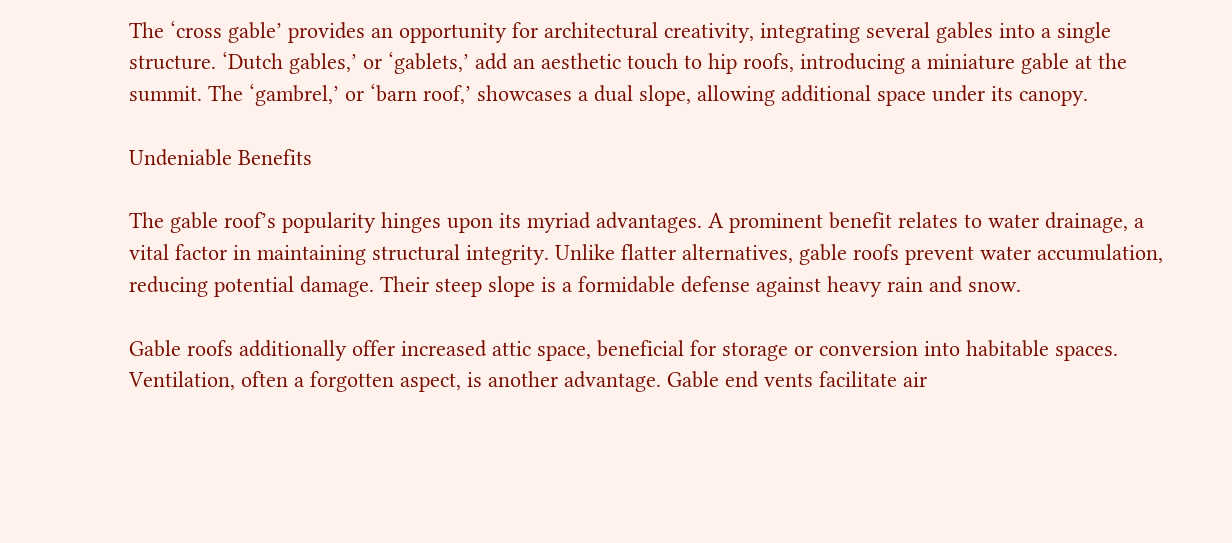The ‘cross gable’ provides an opportunity for architectural creativity, integrating several gables into a single structure. ‘Dutch gables,’ or ‘gablets,’ add an aesthetic touch to hip roofs, introducing a miniature gable at the summit. The ‘gambrel,’ or ‘barn roof,’ showcases a dual slope, allowing additional space under its canopy.

Undeniable Benefits

The gable roof’s popularity hinges upon its myriad advantages. A prominent benefit relates to water drainage, a vital factor in maintaining structural integrity. Unlike flatter alternatives, gable roofs prevent water accumulation, reducing potential damage. Their steep slope is a formidable defense against heavy rain and snow.

Gable roofs additionally offer increased attic space, beneficial for storage or conversion into habitable spaces. Ventilation, often a forgotten aspect, is another advantage. Gable end vents facilitate air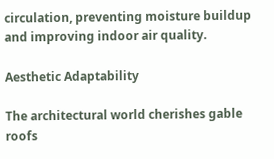circulation, preventing moisture buildup and improving indoor air quality.

Aesthetic Adaptability

The architectural world cherishes gable roofs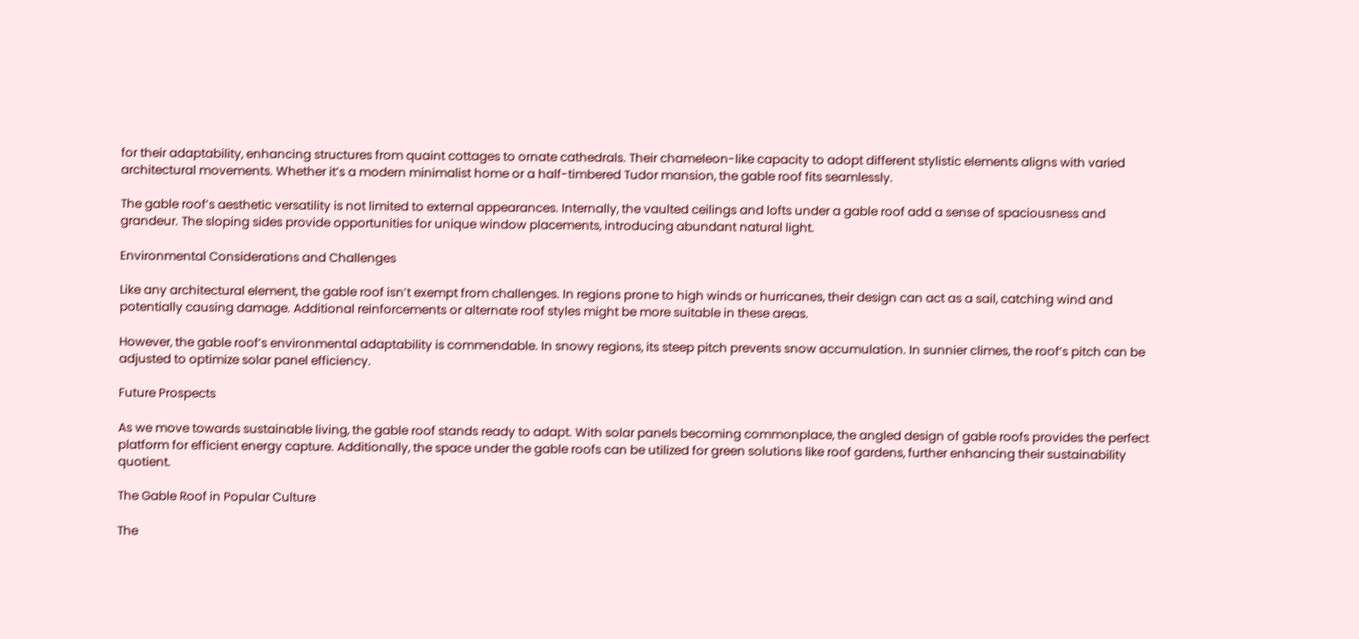for their adaptability, enhancing structures from quaint cottages to ornate cathedrals. Their chameleon-like capacity to adopt different stylistic elements aligns with varied architectural movements. Whether it’s a modern minimalist home or a half-timbered Tudor mansion, the gable roof fits seamlessly.

The gable roof’s aesthetic versatility is not limited to external appearances. Internally, the vaulted ceilings and lofts under a gable roof add a sense of spaciousness and grandeur. The sloping sides provide opportunities for unique window placements, introducing abundant natural light.

Environmental Considerations and Challenges

Like any architectural element, the gable roof isn’t exempt from challenges. In regions prone to high winds or hurricanes, their design can act as a sail, catching wind and potentially causing damage. Additional reinforcements or alternate roof styles might be more suitable in these areas.

However, the gable roof’s environmental adaptability is commendable. In snowy regions, its steep pitch prevents snow accumulation. In sunnier climes, the roof’s pitch can be adjusted to optimize solar panel efficiency.

Future Prospects

As we move towards sustainable living, the gable roof stands ready to adapt. With solar panels becoming commonplace, the angled design of gable roofs provides the perfect platform for efficient energy capture. Additionally, the space under the gable roofs can be utilized for green solutions like roof gardens, further enhancing their sustainability quotient.

The Gable Roof in Popular Culture

The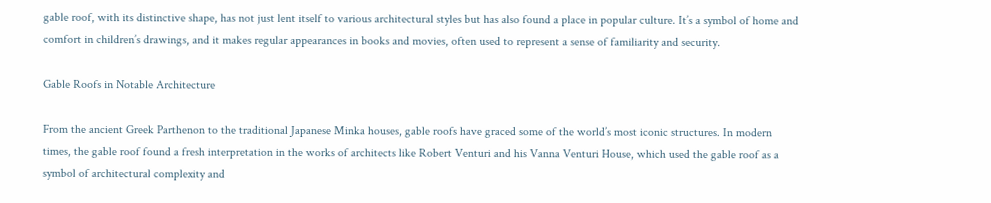gable roof, with its distinctive shape, has not just lent itself to various architectural styles but has also found a place in popular culture. It’s a symbol of home and comfort in children’s drawings, and it makes regular appearances in books and movies, often used to represent a sense of familiarity and security.

Gable Roofs in Notable Architecture

From the ancient Greek Parthenon to the traditional Japanese Minka houses, gable roofs have graced some of the world’s most iconic structures. In modern times, the gable roof found a fresh interpretation in the works of architects like Robert Venturi and his Vanna Venturi House, which used the gable roof as a symbol of architectural complexity and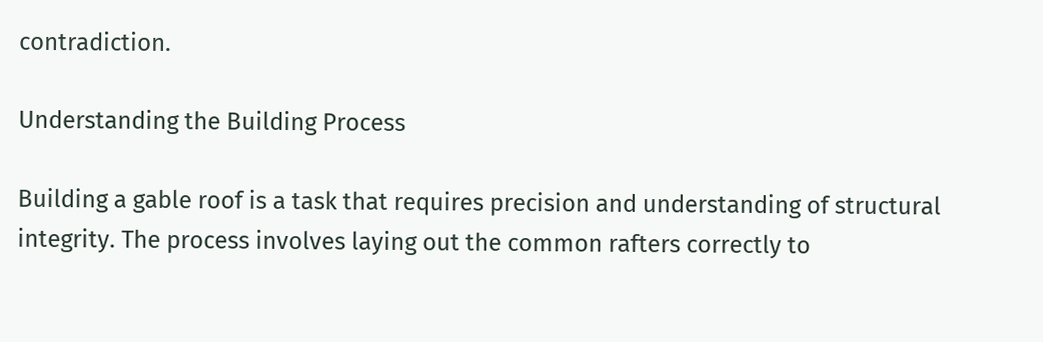contradiction.

Understanding the Building Process

Building a gable roof is a task that requires precision and understanding of structural integrity. The process involves laying out the common rafters correctly to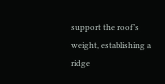support the roof’s weight, establishing a ridge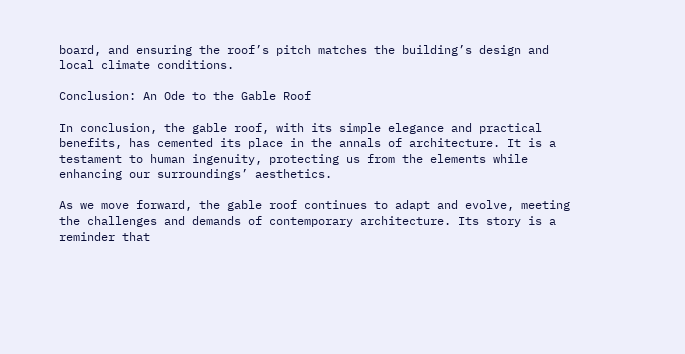board, and ensuring the roof’s pitch matches the building’s design and local climate conditions.

Conclusion: An Ode to the Gable Roof

In conclusion, the gable roof, with its simple elegance and practical benefits, has cemented its place in the annals of architecture. It is a testament to human ingenuity, protecting us from the elements while enhancing our surroundings’ aesthetics.

As we move forward, the gable roof continues to adapt and evolve, meeting the challenges and demands of contemporary architecture. Its story is a reminder that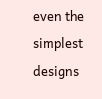even the simplest designs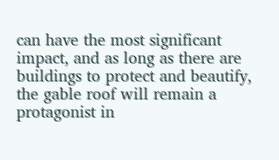can have the most significant impact, and as long as there are buildings to protect and beautify, the gable roof will remain a protagonist in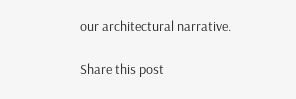our architectural narrative.

Share this post